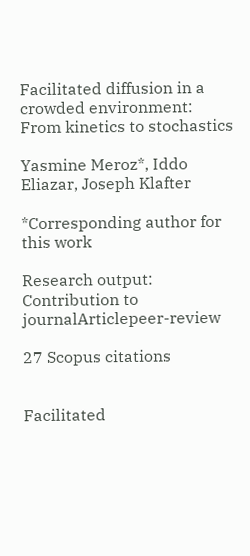Facilitated diffusion in a crowded environment: From kinetics to stochastics

Yasmine Meroz*, Iddo Eliazar, Joseph Klafter

*Corresponding author for this work

Research output: Contribution to journalArticlepeer-review

27 Scopus citations


Facilitated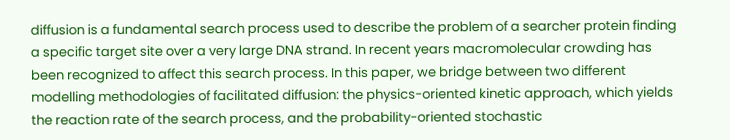diffusion is a fundamental search process used to describe the problem of a searcher protein finding a specific target site over a very large DNA strand. In recent years macromolecular crowding has been recognized to affect this search process. In this paper, we bridge between two different modelling methodologies of facilitated diffusion: the physics-oriented kinetic approach, which yields the reaction rate of the search process, and the probability-oriented stochastic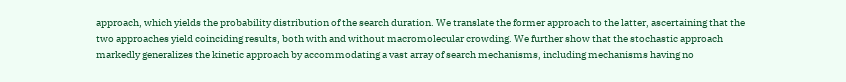approach, which yields the probability distribution of the search duration. We translate the former approach to the latter, ascertaining that the two approaches yield coinciding results, both with and without macromolecular crowding. We further show that the stochastic approach markedly generalizes the kinetic approach by accommodating a vast array of search mechanisms, including mechanisms having no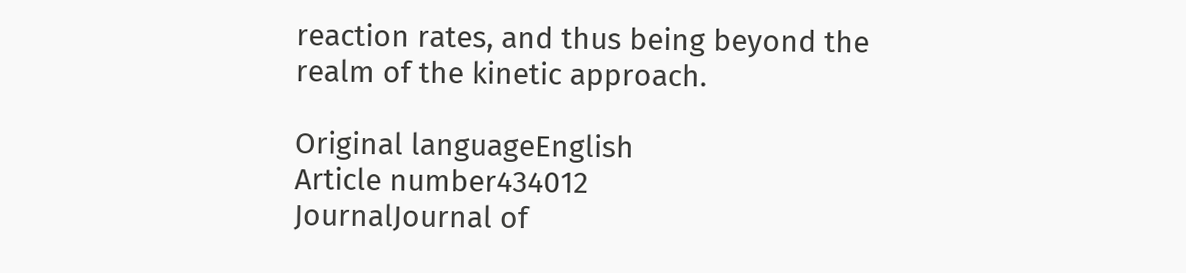reaction rates, and thus being beyond the realm of the kinetic approach.

Original languageEnglish
Article number434012
JournalJournal of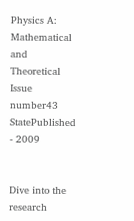Physics A: Mathematical and Theoretical
Issue number43
StatePublished - 2009


Dive into the research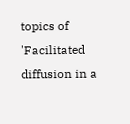topics of 'Facilitated diffusion in a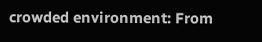crowded environment: From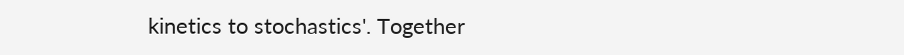kinetics to stochastics'. Together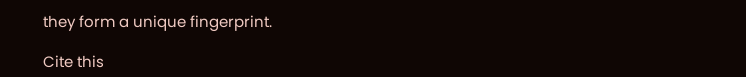they form a unique fingerprint.

Cite this